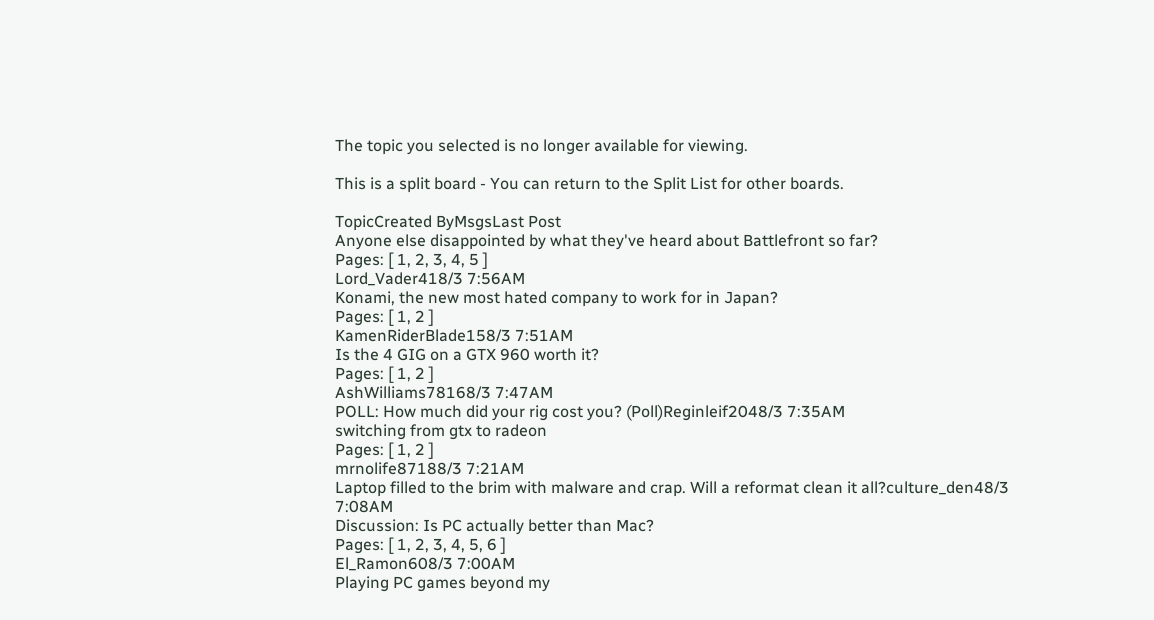The topic you selected is no longer available for viewing.

This is a split board - You can return to the Split List for other boards.

TopicCreated ByMsgsLast Post
Anyone else disappointed by what they've heard about Battlefront so far?
Pages: [ 1, 2, 3, 4, 5 ]
Lord_Vader418/3 7:56AM
Konami, the new most hated company to work for in Japan?
Pages: [ 1, 2 ]
KamenRiderBlade158/3 7:51AM
Is the 4 GIG on a GTX 960 worth it?
Pages: [ 1, 2 ]
AshWilliams78168/3 7:47AM
POLL: How much did your rig cost you? (Poll)Reginleif2048/3 7:35AM
switching from gtx to radeon
Pages: [ 1, 2 ]
mrnolife87188/3 7:21AM
Laptop filled to the brim with malware and crap. Will a reformat clean it all?culture_den48/3 7:08AM
Discussion: Is PC actually better than Mac?
Pages: [ 1, 2, 3, 4, 5, 6 ]
El_Ramon608/3 7:00AM
Playing PC games beyond my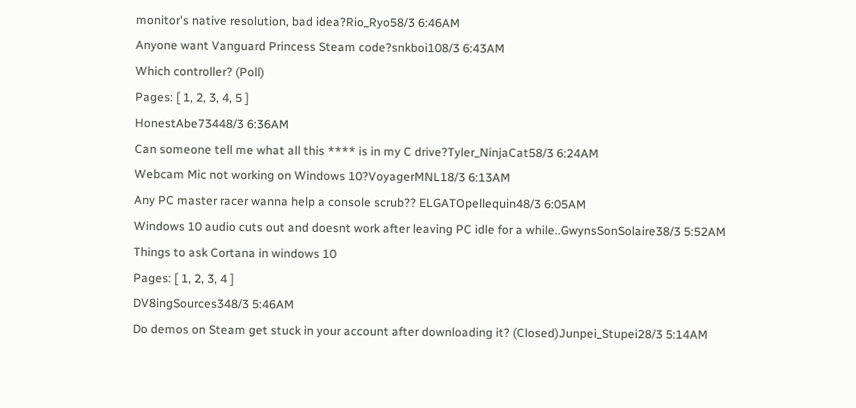monitor's native resolution, bad idea?Rio_Ryo58/3 6:46AM
Anyone want Vanguard Princess Steam code?snkboi108/3 6:43AM
Which controller? (Poll)
Pages: [ 1, 2, 3, 4, 5 ]
HonestAbe73448/3 6:36AM
Can someone tell me what all this **** is in my C drive?Tyler_NinjaCat58/3 6:24AM
Webcam Mic not working on Windows 10?VoyagerMNL18/3 6:13AM
Any PC master racer wanna help a console scrub?? ELGATOpellequin48/3 6:05AM
Windows 10 audio cuts out and doesnt work after leaving PC idle for a while..GwynsSonSolaire38/3 5:52AM
Things to ask Cortana in windows 10
Pages: [ 1, 2, 3, 4 ]
DV8ingSources348/3 5:46AM
Do demos on Steam get stuck in your account after downloading it? (Closed)Junpei_Stupei28/3 5:14AM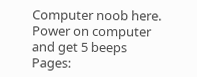Computer noob here. Power on computer and get 5 beeps
Pages: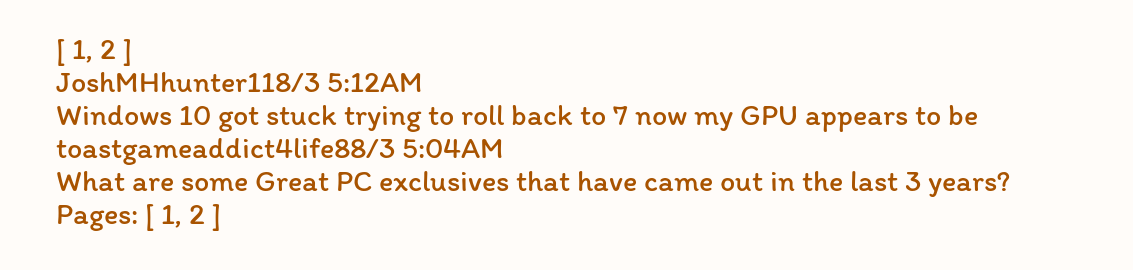[ 1, 2 ]
JoshMHhunter118/3 5:12AM
Windows 10 got stuck trying to roll back to 7 now my GPU appears to be toastgameaddict4life88/3 5:04AM
What are some Great PC exclusives that have came out in the last 3 years?
Pages: [ 1, 2 ]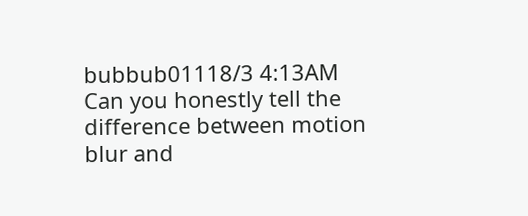bubbub01118/3 4:13AM
Can you honestly tell the difference between motion blur and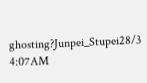ghosting?Junpei_Stupei28/3 4:07AM